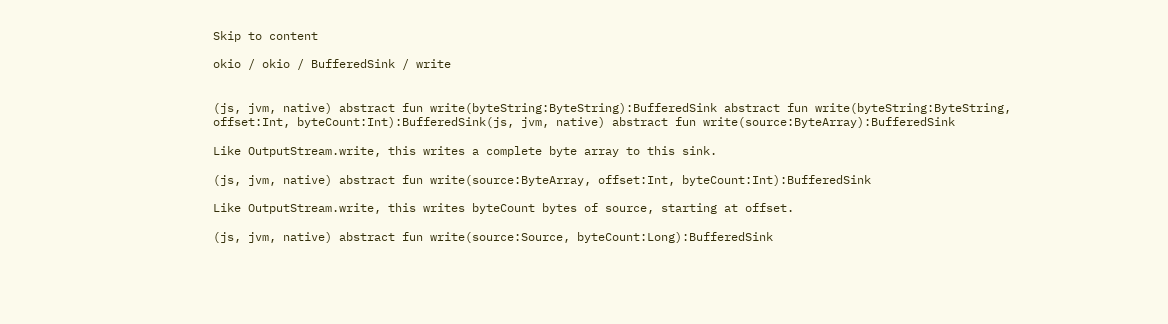Skip to content

okio / okio / BufferedSink / write


(js, jvm, native) abstract fun write(byteString:ByteString):BufferedSink abstract fun write(byteString:ByteString, offset:Int, byteCount:Int):BufferedSink(js, jvm, native) abstract fun write(source:ByteArray):BufferedSink

Like OutputStream.write, this writes a complete byte array to this sink.

(js, jvm, native) abstract fun write(source:ByteArray, offset:Int, byteCount:Int):BufferedSink

Like OutputStream.write, this writes byteCount bytes of source, starting at offset.

(js, jvm, native) abstract fun write(source:Source, byteCount:Long):BufferedSink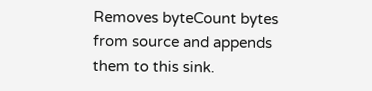Removes byteCount bytes from source and appends them to this sink.